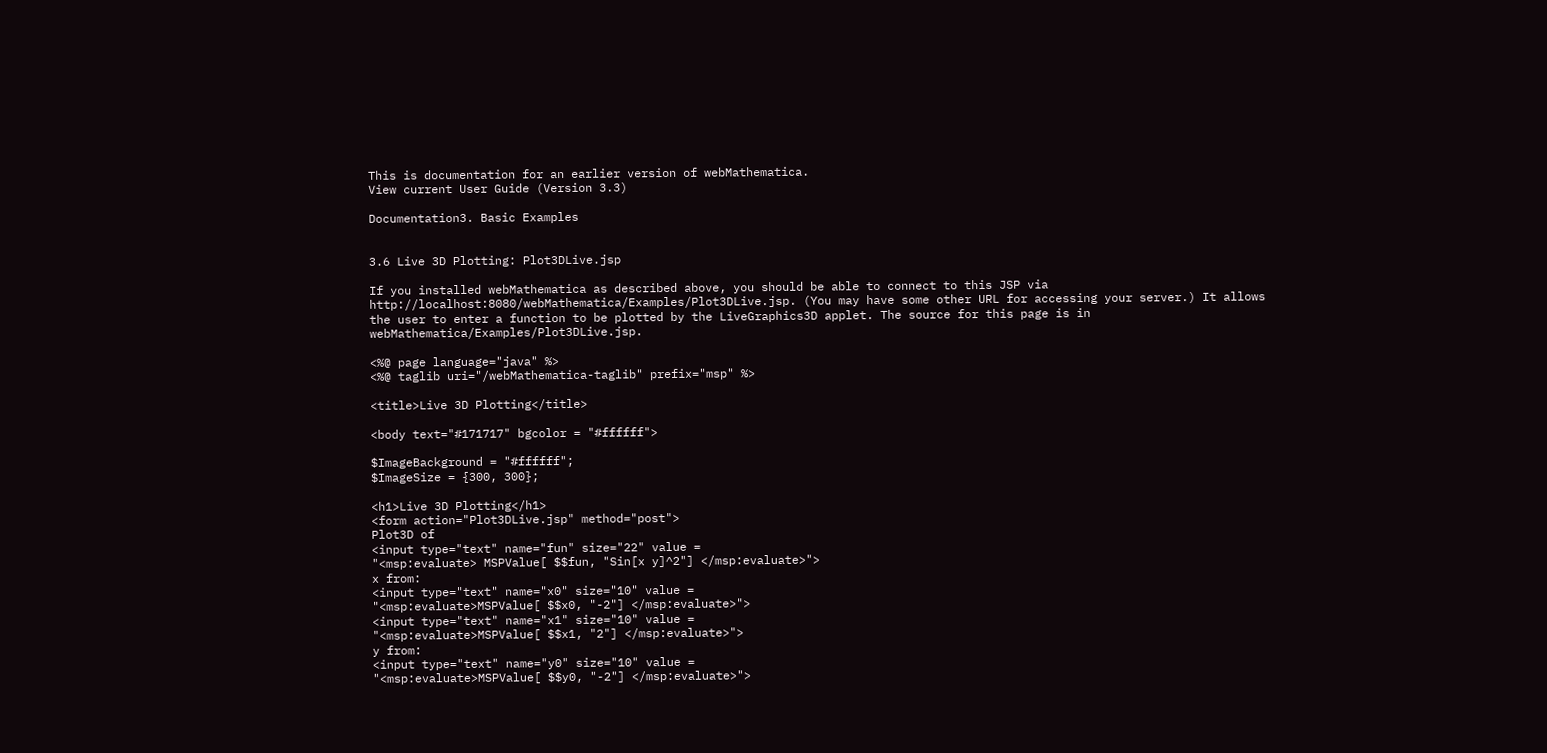This is documentation for an earlier version of webMathematica.
View current User Guide (Version 3.3)

Documentation3. Basic Examples


3.6 Live 3D Plotting: Plot3DLive.jsp

If you installed webMathematica as described above, you should be able to connect to this JSP via http://localhost:8080/webMathematica/Examples/Plot3DLive.jsp. (You may have some other URL for accessing your server.) It allows the user to enter a function to be plotted by the LiveGraphics3D applet. The source for this page is in webMathematica/Examples/Plot3DLive.jsp.

<%@ page language="java" %>
<%@ taglib uri="/webMathematica-taglib" prefix="msp" %>

<title>Live 3D Plotting</title>

<body text="#171717" bgcolor = "#ffffff">

$ImageBackground = "#ffffff";
$ImageSize = {300, 300};

<h1>Live 3D Plotting</h1>
<form action="Plot3DLive.jsp" method="post">
Plot3D of
<input type="text" name="fun" size="22" value =
"<msp:evaluate> MSPValue[ $$fun, "Sin[x y]^2"] </msp:evaluate>">
x from:
<input type="text" name="x0" size="10" value =
"<msp:evaluate>MSPValue[ $$x0, "-2"] </msp:evaluate>">
<input type="text" name="x1" size="10" value =
"<msp:evaluate>MSPValue[ $$x1, "2"] </msp:evaluate>">
y from:
<input type="text" name="y0" size="10" value =
"<msp:evaluate>MSPValue[ $$y0, "-2"] </msp:evaluate>">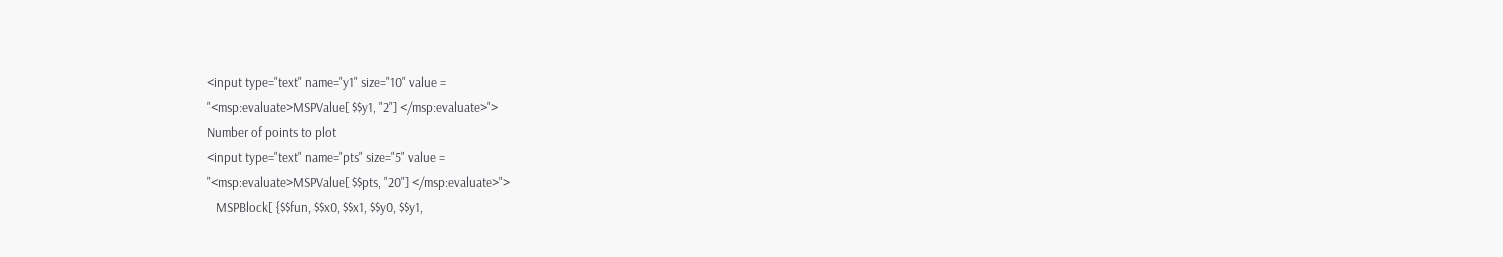<input type="text" name="y1" size="10" value =
"<msp:evaluate>MSPValue[ $$y1, "2"] </msp:evaluate>">
Number of points to plot
<input type="text" name="pts" size="5" value =
"<msp:evaluate>MSPValue[ $$pts, "20"] </msp:evaluate>">
   MSPBlock[ {$$fun, $$x0, $$x1, $$y0, $$y1,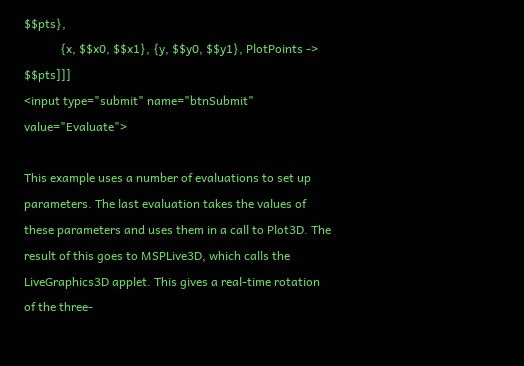$$pts},
            {x, $$x0, $$x1}, {y, $$y0, $$y1}, PlotPoints -> $$pts]]]
<input type="submit" name="btnSubmit" value="Evaluate">

This example uses a number of evaluations to set up parameters. The last evaluation takes the values of these parameters and uses them in a call to Plot3D. The result of this goes to MSPLive3D, which calls the LiveGraphics3D applet. This gives a real-time rotation of the three-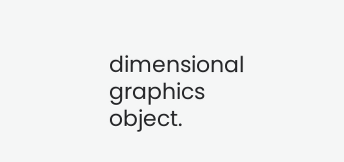dimensional graphics object.